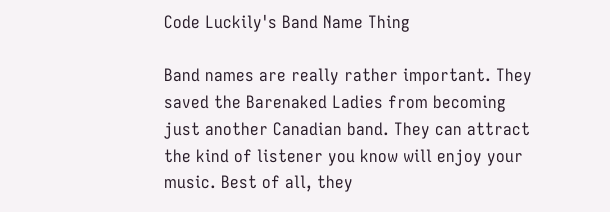Code Luckily's Band Name Thing

Band names are really rather important. They saved the Barenaked Ladies from becoming just another Canadian band. They can attract the kind of listener you know will enjoy your music. Best of all, they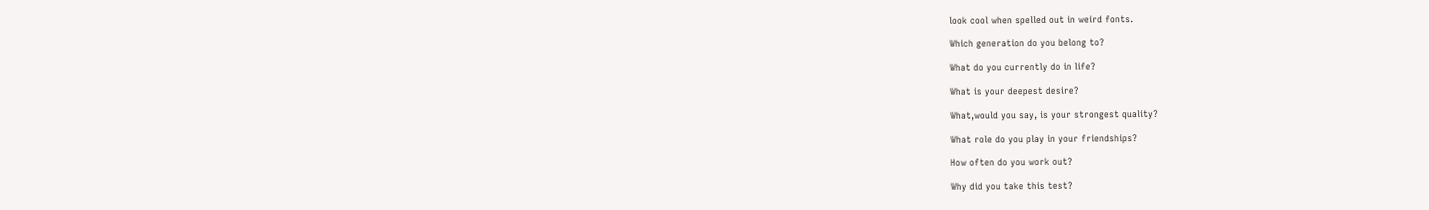look cool when spelled out in weird fonts.

Which generation do you belong to?

What do you currently do in life?

What is your deepest desire?

What,would you say, is your strongest quality?

What role do you play in your friendships?

How often do you work out?

Why did you take this test?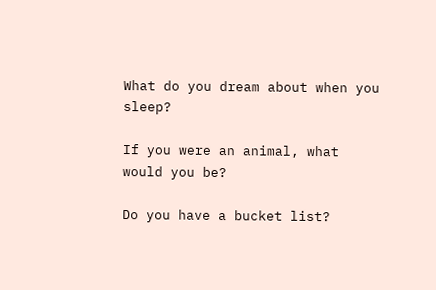What do you dream about when you sleep?

If you were an animal, what would you be?

Do you have a bucket list?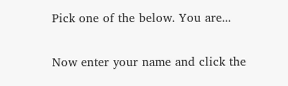Pick one of the below. You are...

Now enter your name and click the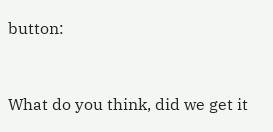button:


What do you think, did we get it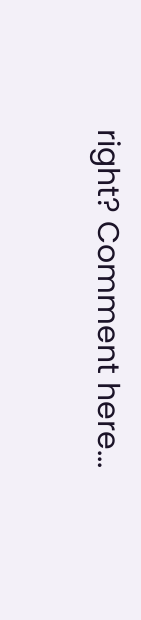right? Comment here...